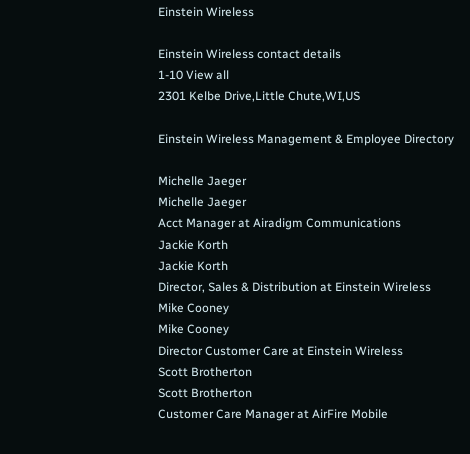Einstein Wireless

Einstein Wireless contact details
1-10 View all
2301 Kelbe Drive,Little Chute,WI,US

Einstein Wireless Management & Employee Directory

Michelle Jaeger
Michelle Jaeger
Acct Manager at Airadigm Communications
Jackie Korth
Jackie Korth
Director, Sales & Distribution at Einstein Wireless
Mike Cooney
Mike Cooney
Director Customer Care at Einstein Wireless
Scott Brotherton
Scott Brotherton
Customer Care Manager at AirFire Mobile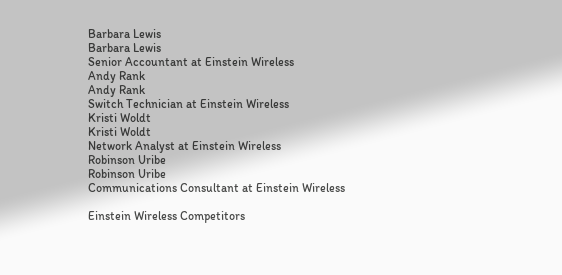Barbara Lewis
Barbara Lewis
Senior Accountant at Einstein Wireless
Andy Rank
Andy Rank
Switch Technician at Einstein Wireless
Kristi Woldt
Kristi Woldt
Network Analyst at Einstein Wireless
Robinson Uribe
Robinson Uribe
Communications Consultant at Einstein Wireless

Einstein Wireless Competitors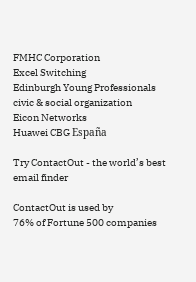FMHC Corporation
Excel Switching
Edinburgh Young Professionals
civic & social organization
Eicon Networks
Huawei CBG España

Try ContactOut - the world’s best email finder

ContactOut is used by
76% of Fortune 500 companies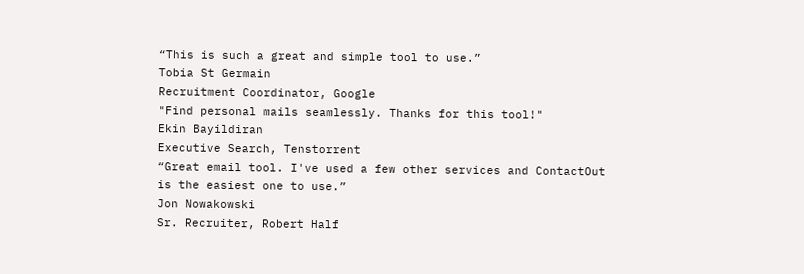“This is such a great and simple tool to use.”
Tobia St Germain
Recruitment Coordinator, Google
"Find personal mails seamlessly. Thanks for this tool!"
Ekin Bayildiran
Executive Search, Tenstorrent
“Great email tool. I've used a few other services and ContactOut is the easiest one to use.”
Jon Nowakowski
Sr. Recruiter, Robert Half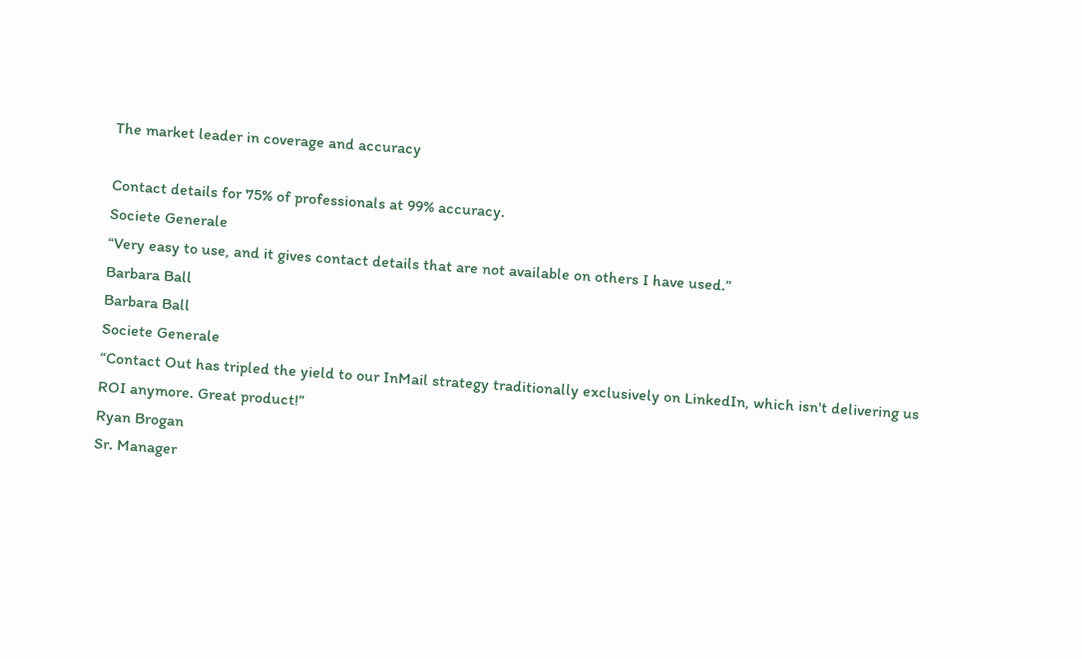The market leader in coverage and accuracy

Contact details for 75% of professionals at 99% accuracy.
Societe Generale
“Very easy to use, and it gives contact details that are not available on others I have used.”
Barbara Ball
Barbara Ball
Societe Generale
“Contact Out has tripled the yield to our InMail strategy traditionally exclusively on LinkedIn, which isn't delivering us ROI anymore. Great product!”
Ryan Brogan
Sr. Manager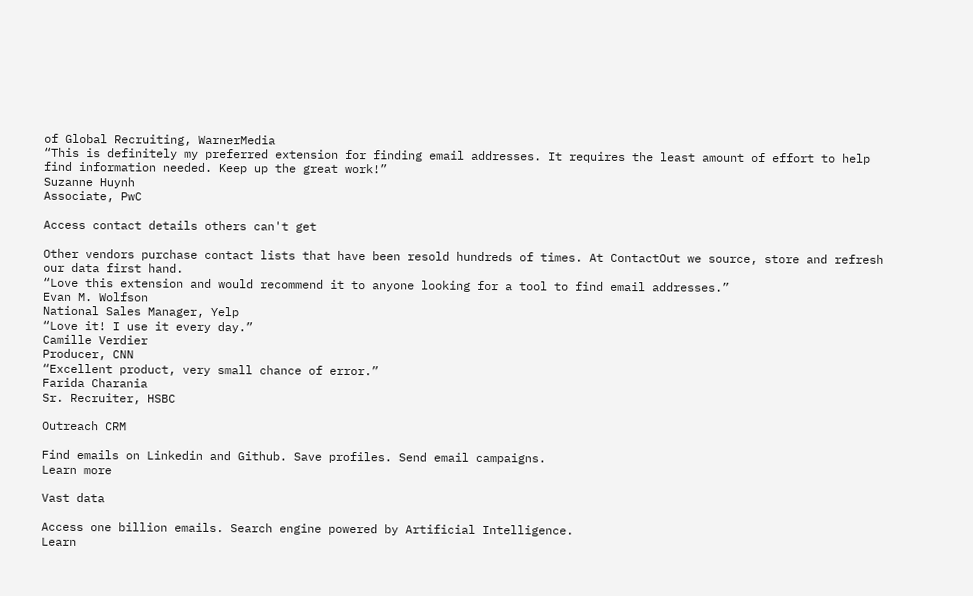of Global Recruiting, WarnerMedia
“This is definitely my preferred extension for finding email addresses. It requires the least amount of effort to help find information needed. Keep up the great work!”
Suzanne Huynh
Associate, PwC

Access contact details others can't get

Other vendors purchase contact lists that have been resold hundreds of times. At ContactOut we source, store and refresh our data first hand.
“Love this extension and would recommend it to anyone looking for a tool to find email addresses.”
Evan M. Wolfson
National Sales Manager, Yelp
“Love it! I use it every day.”
Camille Verdier
Producer, CNN
“Excellent product, very small chance of error.”
Farida Charania
Sr. Recruiter, HSBC

Outreach CRM

Find emails on Linkedin and Github. Save profiles. Send email campaigns.
Learn more

Vast data

Access one billion emails. Search engine powered by Artificial Intelligence.
Learn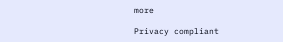more

Privacy compliant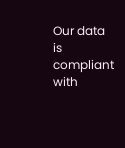Our data is compliant with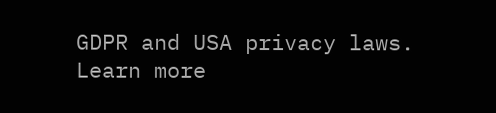GDPR and USA privacy laws.
Learn more